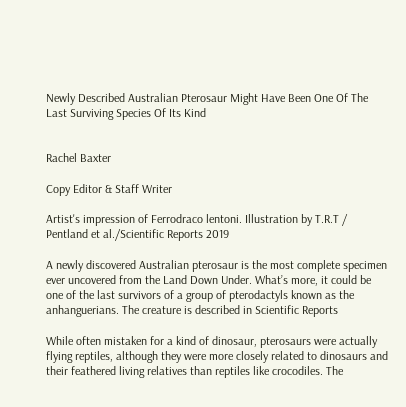Newly Described Australian Pterosaur Might Have Been One Of The Last Surviving Species Of Its Kind


Rachel Baxter

Copy Editor & Staff Writer

Artist's impression of Ferrodraco lentoni. Illustration by T.R.T / Pentland et al./Scientific Reports 2019

A newly discovered Australian pterosaur is the most complete specimen ever uncovered from the Land Down Under. What’s more, it could be one of the last survivors of a group of pterodactyls known as the anhanguerians. The creature is described in Scientific Reports

While often mistaken for a kind of dinosaur, pterosaurs were actually flying reptiles, although they were more closely related to dinosaurs and their feathered living relatives than reptiles like crocodiles. The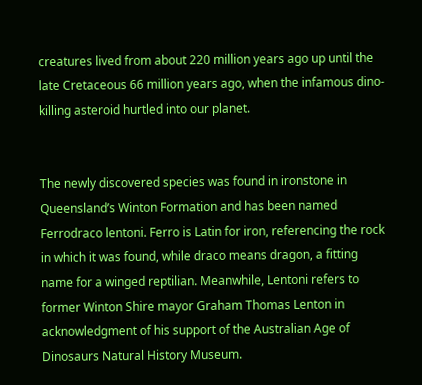creatures lived from about 220 million years ago up until the late Cretaceous 66 million years ago, when the infamous dino-killing asteroid hurtled into our planet.


The newly discovered species was found in ironstone in Queensland’s Winton Formation and has been named Ferrodraco lentoni. Ferro is Latin for iron, referencing the rock in which it was found, while draco means dragon, a fitting name for a winged reptilian. Meanwhile, Lentoni refers to former Winton Shire mayor Graham Thomas Lenton in acknowledgment of his support of the Australian Age of Dinosaurs Natural History Museum.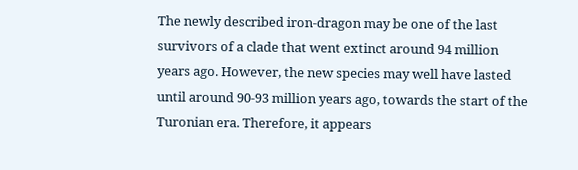The newly described iron-dragon may be one of the last survivors of a clade that went extinct around 94 million years ago. However, the new species may well have lasted until around 90-93 million years ago, towards the start of the Turonian era. Therefore, it appears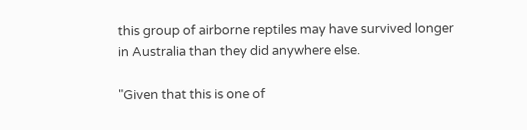this group of airborne reptiles may have survived longer in Australia than they did anywhere else.

"Given that this is one of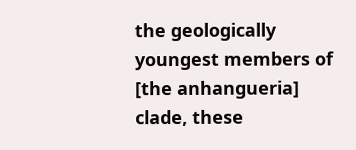the geologically youngest members of [the anhangueria] clade, these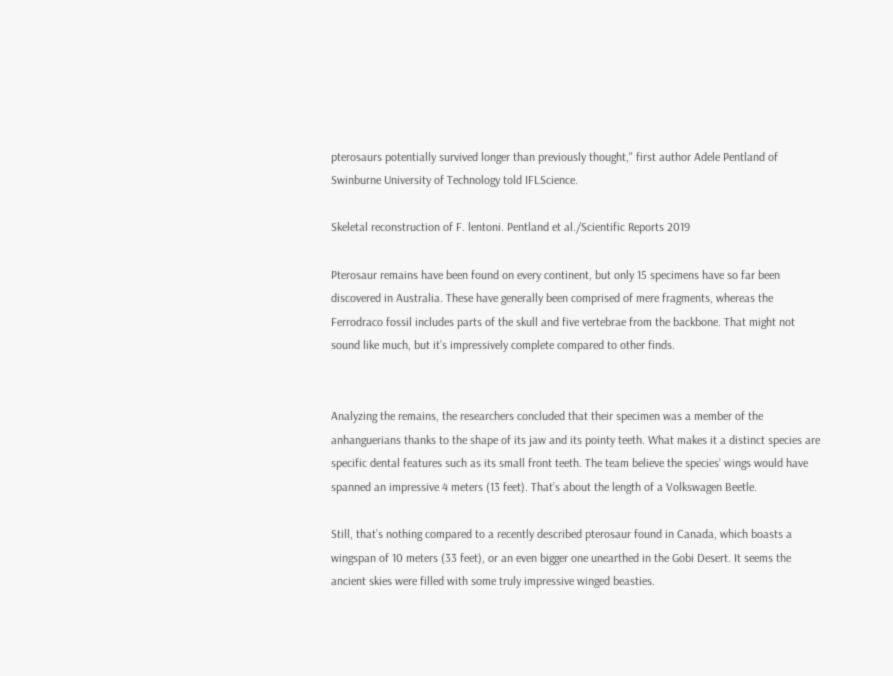pterosaurs potentially survived longer than previously thought," first author Adele Pentland of Swinburne University of Technology told IFLScience.

Skeletal reconstruction of F. lentoni. Pentland et al./Scientific Reports 2019

Pterosaur remains have been found on every continent, but only 15 specimens have so far been discovered in Australia. These have generally been comprised of mere fragments, whereas the Ferrodraco fossil includes parts of the skull and five vertebrae from the backbone. That might not sound like much, but it’s impressively complete compared to other finds.


Analyzing the remains, the researchers concluded that their specimen was a member of the anhanguerians thanks to the shape of its jaw and its pointy teeth. What makes it a distinct species are specific dental features such as its small front teeth. The team believe the species’ wings would have spanned an impressive 4 meters (13 feet). That’s about the length of a Volkswagen Beetle.

Still, that’s nothing compared to a recently described pterosaur found in Canada, which boasts a wingspan of 10 meters (33 feet), or an even bigger one unearthed in the Gobi Desert. It seems the ancient skies were filled with some truly impressive winged beasties.